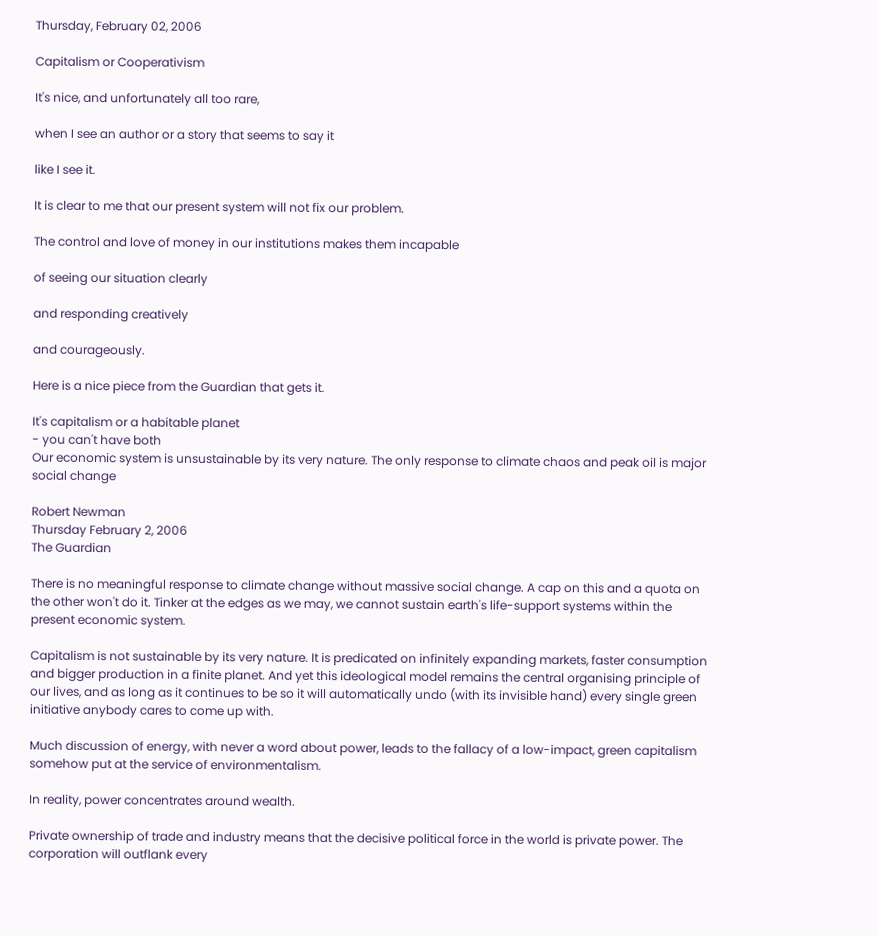Thursday, February 02, 2006

Capitalism or Cooperativism

It's nice, and unfortunately all too rare,

when I see an author or a story that seems to say it

like I see it.

It is clear to me that our present system will not fix our problem.

The control and love of money in our institutions makes them incapable

of seeing our situation clearly

and responding creatively

and courageously.

Here is a nice piece from the Guardian that gets it.

It's capitalism or a habitable planet
- you can't have both
Our economic system is unsustainable by its very nature. The only response to climate chaos and peak oil is major social change

Robert Newman
Thursday February 2, 2006
The Guardian

There is no meaningful response to climate change without massive social change. A cap on this and a quota on the other won't do it. Tinker at the edges as we may, we cannot sustain earth's life-support systems within the present economic system.

Capitalism is not sustainable by its very nature. It is predicated on infinitely expanding markets, faster consumption and bigger production in a finite planet. And yet this ideological model remains the central organising principle of our lives, and as long as it continues to be so it will automatically undo (with its invisible hand) every single green initiative anybody cares to come up with.

Much discussion of energy, with never a word about power, leads to the fallacy of a low-impact, green capitalism somehow put at the service of environmentalism.

In reality, power concentrates around wealth.

Private ownership of trade and industry means that the decisive political force in the world is private power. The corporation will outflank every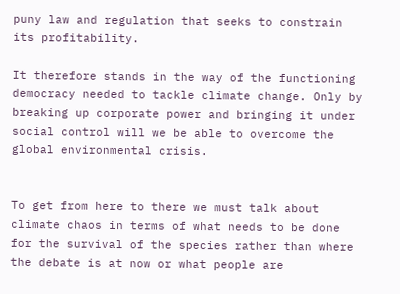puny law and regulation that seeks to constrain its profitability.

It therefore stands in the way of the functioning democracy needed to tackle climate change. Only by breaking up corporate power and bringing it under social control will we be able to overcome the global environmental crisis.


To get from here to there we must talk about climate chaos in terms of what needs to be done for the survival of the species rather than where the debate is at now or what people are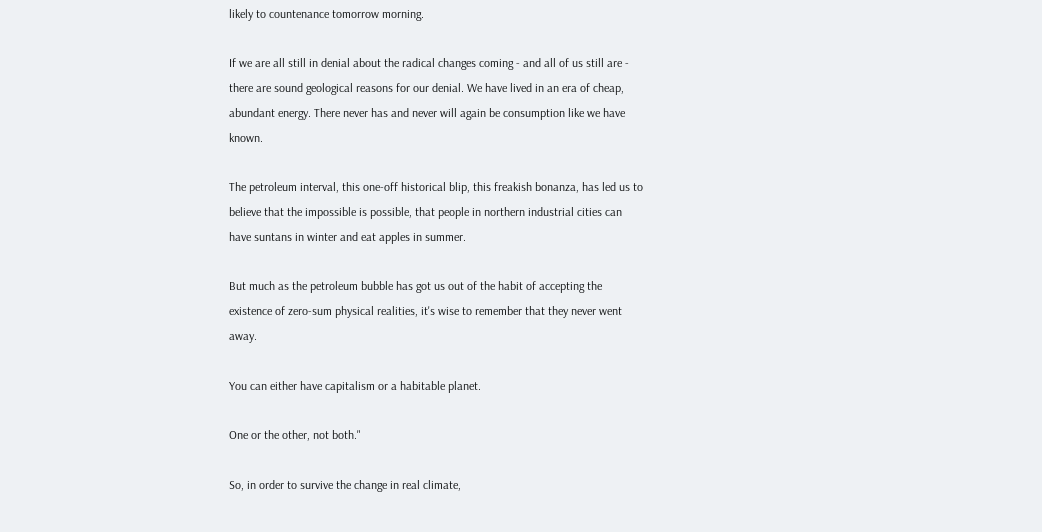likely to countenance tomorrow morning.

If we are all still in denial about the radical changes coming - and all of us still are - there are sound geological reasons for our denial. We have lived in an era of cheap, abundant energy. There never has and never will again be consumption like we have known.

The petroleum interval, this one-off historical blip, this freakish bonanza, has led us to believe that the impossible is possible, that people in northern industrial cities can have suntans in winter and eat apples in summer.

But much as the petroleum bubble has got us out of the habit of accepting the existence of zero-sum physical realities, it's wise to remember that they never went away.

You can either have capitalism or a habitable planet.

One or the other, not both."

So, in order to survive the change in real climate,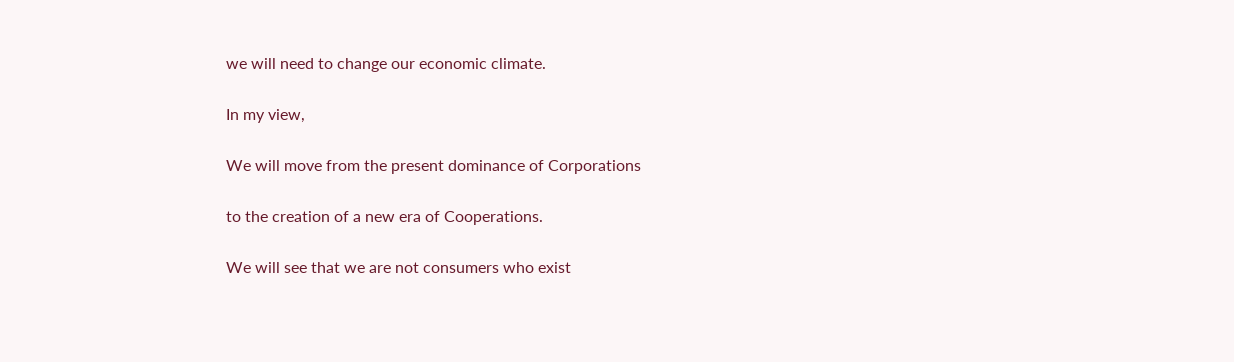we will need to change our economic climate.

In my view,

We will move from the present dominance of Corporations

to the creation of a new era of Cooperations.

We will see that we are not consumers who exist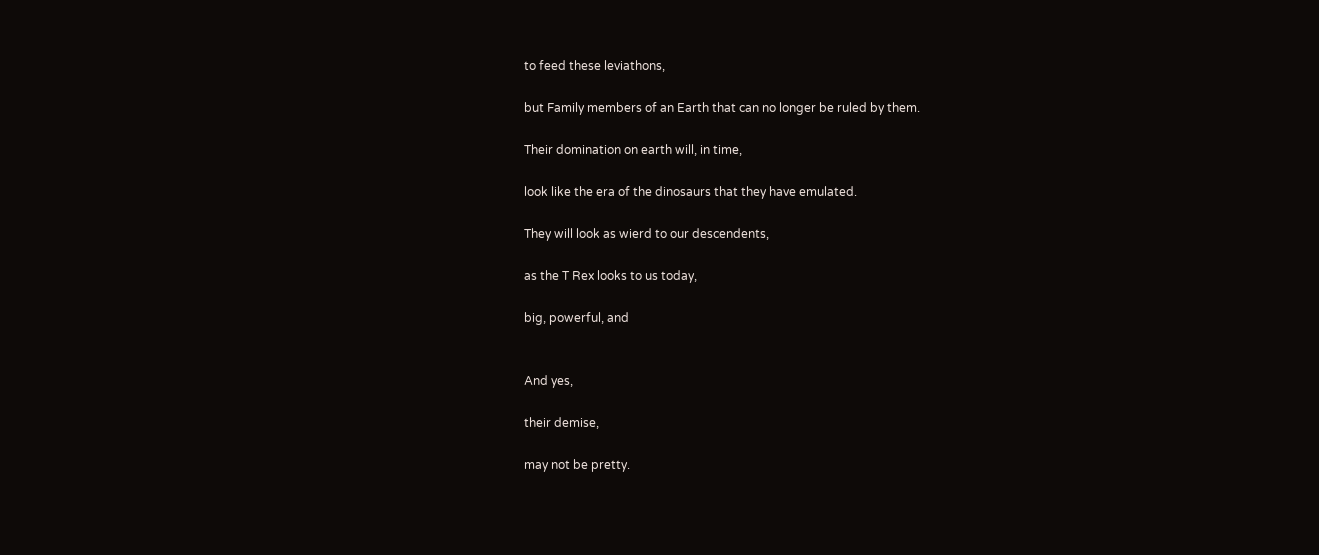to feed these leviathons,

but Family members of an Earth that can no longer be ruled by them.

Their domination on earth will, in time,

look like the era of the dinosaurs that they have emulated.

They will look as wierd to our descendents,

as the T Rex looks to us today,

big, powerful, and


And yes,

their demise,

may not be pretty.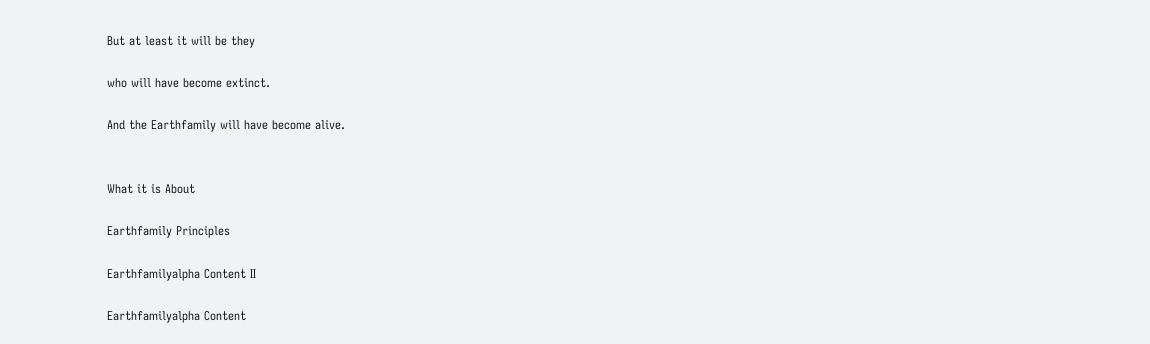But at least it will be they

who will have become extinct.

And the Earthfamily will have become alive.


What it is About

Earthfamily Principles

Earthfamilyalpha Content II

Earthfamilyalpha Content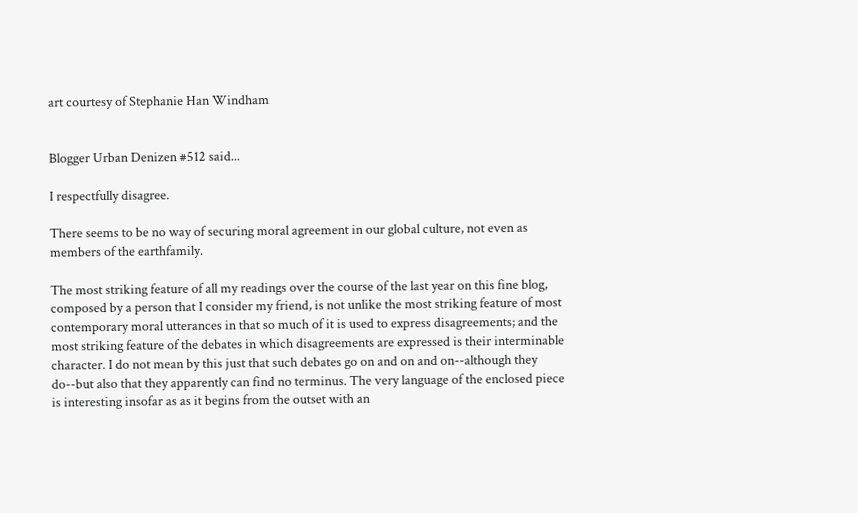art courtesy of Stephanie Han Windham


Blogger Urban Denizen #512 said...

I respectfully disagree.

There seems to be no way of securing moral agreement in our global culture, not even as members of the earthfamily.

The most striking feature of all my readings over the course of the last year on this fine blog, composed by a person that I consider my friend, is not unlike the most striking feature of most contemporary moral utterances in that so much of it is used to express disagreements; and the most striking feature of the debates in which disagreements are expressed is their interminable character. I do not mean by this just that such debates go on and on and on--although they do--but also that they apparently can find no terminus. The very language of the enclosed piece is interesting insofar as as it begins from the outset with an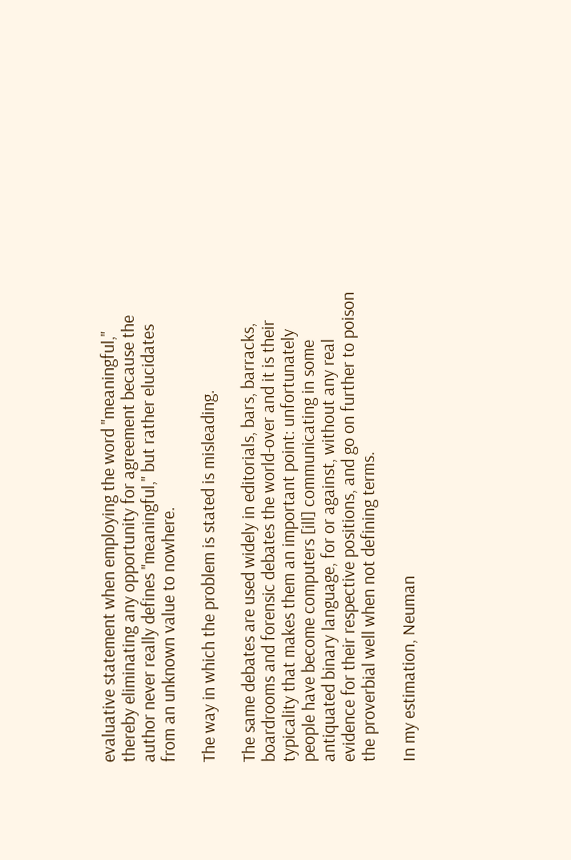evaluative statement when employing the word "meaningful," thereby eliminating any opportunity for agreement because the author never really defines "meaningful," but rather elucidates from an unknown value to nowhere.

The way in which the problem is stated is misleading.

The same debates are used widely in editorials, bars, barracks, boardrooms and forensic debates the world-over and it is their typicality that makes them an important point: unfortunately people have become computers [ill] communicating in some antiquated binary language, for or against, without any real evidence for their respective positions, and go on further to poison the proverbial well when not defining terms.

In my estimation, Neuman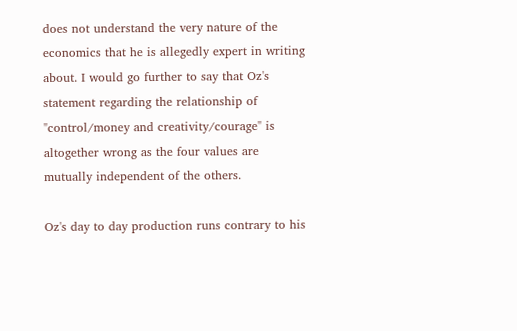does not understand the very nature of the economics that he is allegedly expert in writing about. I would go further to say that Oz's statement regarding the relationship of "control/money and creativity/courage" is altogether wrong as the four values are mutually independent of the others.

Oz's day to day production runs contrary to his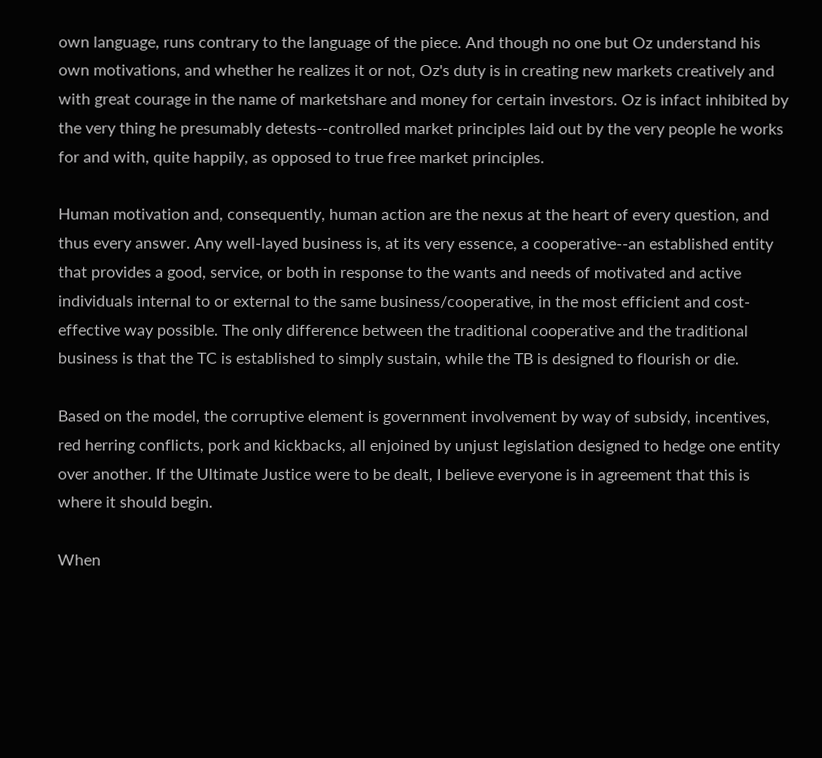own language, runs contrary to the language of the piece. And though no one but Oz understand his own motivations, and whether he realizes it or not, Oz's duty is in creating new markets creatively and with great courage in the name of marketshare and money for certain investors. Oz is infact inhibited by the very thing he presumably detests--controlled market principles laid out by the very people he works for and with, quite happily, as opposed to true free market principles.

Human motivation and, consequently, human action are the nexus at the heart of every question, and thus every answer. Any well-layed business is, at its very essence, a cooperative--an established entity that provides a good, service, or both in response to the wants and needs of motivated and active individuals internal to or external to the same business/cooperative, in the most efficient and cost-effective way possible. The only difference between the traditional cooperative and the traditional business is that the TC is established to simply sustain, while the TB is designed to flourish or die.

Based on the model, the corruptive element is government involvement by way of subsidy, incentives, red herring conflicts, pork and kickbacks, all enjoined by unjust legislation designed to hedge one entity over another. If the Ultimate Justice were to be dealt, I believe everyone is in agreement that this is where it should begin.

When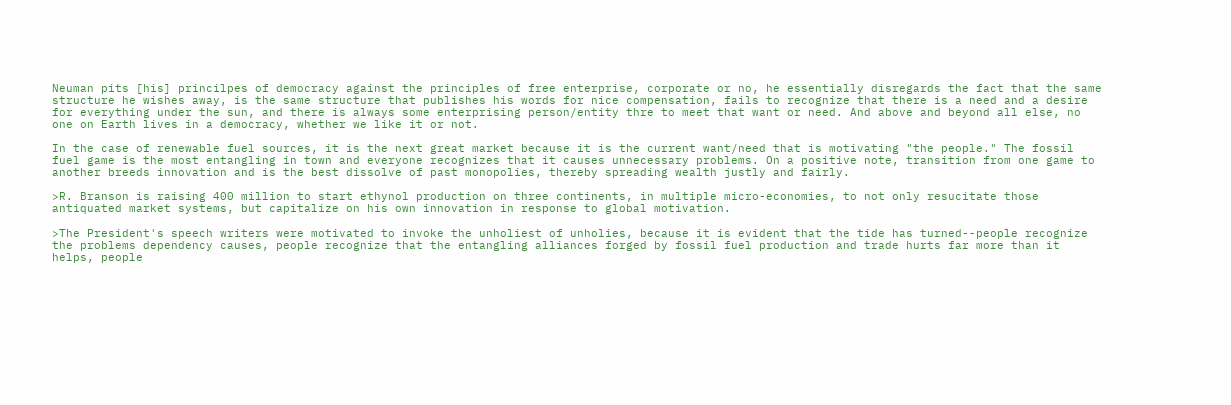Neuman pits [his] princilpes of democracy against the principles of free enterprise, corporate or no, he essentially disregards the fact that the same structure he wishes away, is the same structure that publishes his words for nice compensation, fails to recognize that there is a need and a desire for everything under the sun, and there is always some enterprising person/entity thre to meet that want or need. And above and beyond all else, no one on Earth lives in a democracy, whether we like it or not.

In the case of renewable fuel sources, it is the next great market because it is the current want/need that is motivating "the people." The fossil fuel game is the most entangling in town and everyone recognizes that it causes unnecessary problems. On a positive note, transition from one game to another breeds innovation and is the best dissolve of past monopolies, thereby spreading wealth justly and fairly.

>R. Branson is raising 400 million to start ethynol production on three continents, in multiple micro-economies, to not only resucitate those antiquated market systems, but capitalize on his own innovation in response to global motivation.

>The President's speech writers were motivated to invoke the unholiest of unholies, because it is evident that the tide has turned--people recognize the problems dependency causes, people recognize that the entangling alliances forged by fossil fuel production and trade hurts far more than it helps, people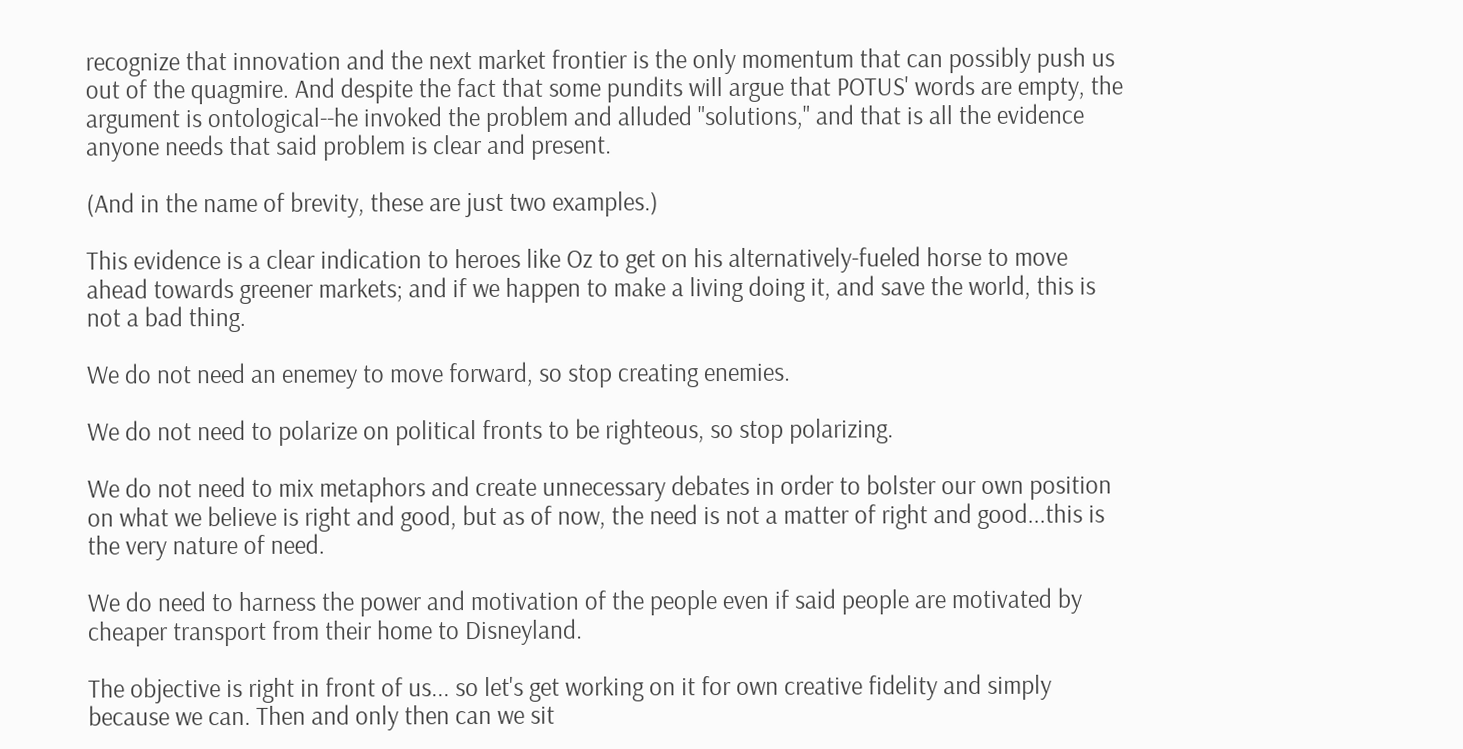recognize that innovation and the next market frontier is the only momentum that can possibly push us out of the quagmire. And despite the fact that some pundits will argue that POTUS' words are empty, the argument is ontological--he invoked the problem and alluded "solutions," and that is all the evidence anyone needs that said problem is clear and present.

(And in the name of brevity, these are just two examples.)

This evidence is a clear indication to heroes like Oz to get on his alternatively-fueled horse to move ahead towards greener markets; and if we happen to make a living doing it, and save the world, this is not a bad thing.

We do not need an enemey to move forward, so stop creating enemies.

We do not need to polarize on political fronts to be righteous, so stop polarizing.

We do not need to mix metaphors and create unnecessary debates in order to bolster our own position on what we believe is right and good, but as of now, the need is not a matter of right and good...this is the very nature of need.

We do need to harness the power and motivation of the people even if said people are motivated by cheaper transport from their home to Disneyland.

The objective is right in front of us... so let's get working on it for own creative fidelity and simply because we can. Then and only then can we sit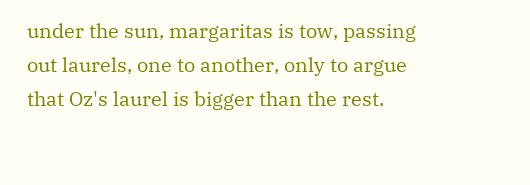under the sun, margaritas is tow, passing out laurels, one to another, only to argue that Oz's laurel is bigger than the rest.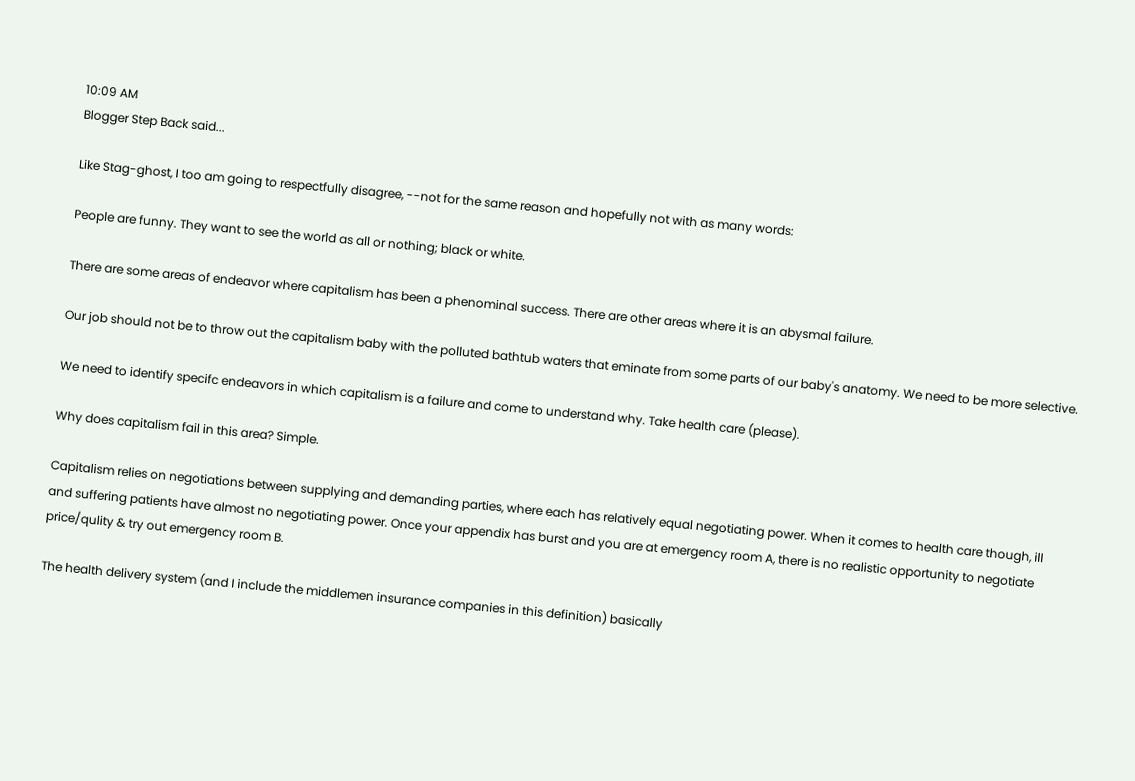10:09 AM
Blogger Step Back said...

Like Stag-ghost, I too am going to respectfully disagree, --not for the same reason and hopefully not with as many words:

People are funny. They want to see the world as all or nothing; black or white.

There are some areas of endeavor where capitalism has been a phenominal success. There are other areas where it is an abysmal failure.

Our job should not be to throw out the capitalism baby with the polluted bathtub waters that eminate from some parts of our baby's anatomy. We need to be more selective.

We need to identify specifc endeavors in which capitalism is a failure and come to understand why. Take health care (please).

Why does capitalism fail in this area? Simple.

Capitalism relies on negotiations between supplying and demanding parties, where each has relatively equal negotiating power. When it comes to health care though, ill and suffering patients have almost no negotiating power. Once your appendix has burst and you are at emergency room A, there is no realistic opportunity to negotiate price/qulity & try out emergency room B.

The health delivery system (and I include the middlemen insurance companies in this definition) basically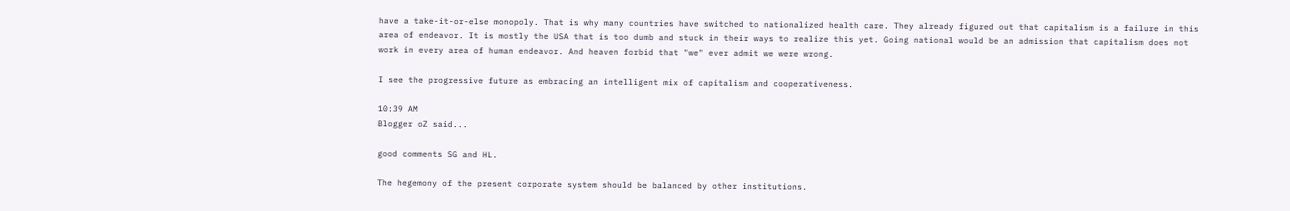have a take-it-or-else monopoly. That is why many countries have switched to nationalized health care. They already figured out that capitalism is a failure in this area of endeavor. It is mostly the USA that is too dumb and stuck in their ways to realize this yet. Going national would be an admission that capitalism does not work in every area of human endeavor. And heaven forbid that "we" ever admit we were wrong.

I see the progressive future as embracing an intelligent mix of capitalism and cooperativeness.

10:39 AM
Blogger oZ said...

good comments SG and HL.

The hegemony of the present corporate system should be balanced by other institutions.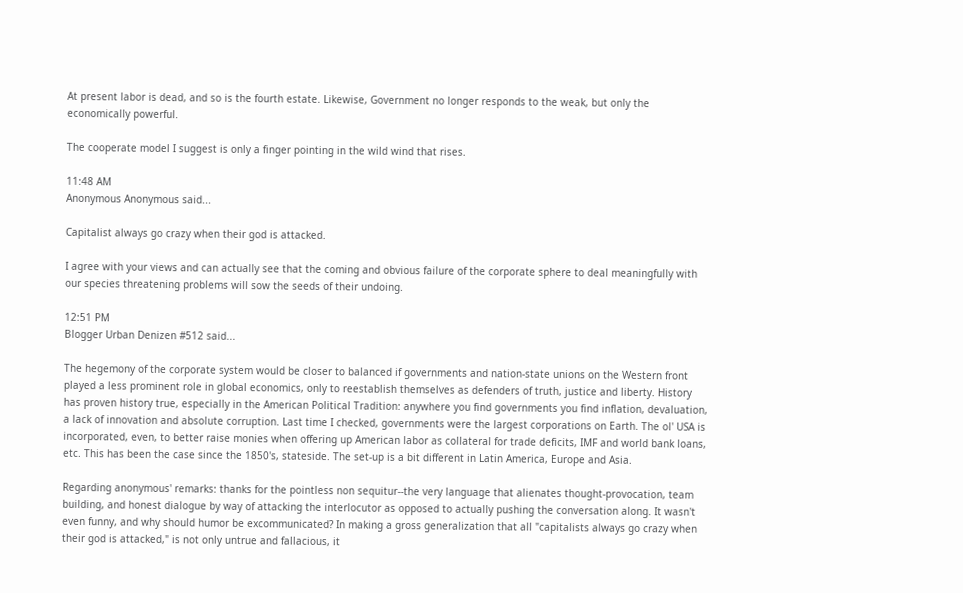At present labor is dead, and so is the fourth estate. Likewise, Government no longer responds to the weak, but only the economically powerful.

The cooperate model I suggest is only a finger pointing in the wild wind that rises.

11:48 AM
Anonymous Anonymous said...

Capitalist always go crazy when their god is attacked.

I agree with your views and can actually see that the coming and obvious failure of the corporate sphere to deal meaningfully with our species threatening problems will sow the seeds of their undoing.

12:51 PM
Blogger Urban Denizen #512 said...

The hegemony of the corporate system would be closer to balanced if governments and nation-state unions on the Western front played a less prominent role in global economics, only to reestablish themselves as defenders of truth, justice and liberty. History has proven history true, especially in the American Political Tradition: anywhere you find governments you find inflation, devaluation, a lack of innovation and absolute corruption. Last time I checked, governments were the largest corporations on Earth. The ol' USA is incorporated, even, to better raise monies when offering up American labor as collateral for trade deficits, IMF and world bank loans, etc. This has been the case since the 1850's, stateside. The set-up is a bit different in Latin America, Europe and Asia.

Regarding anonymous' remarks: thanks for the pointless non sequitur--the very language that alienates thought-provocation, team building, and honest dialogue by way of attacking the interlocutor as opposed to actually pushing the conversation along. It wasn't even funny, and why should humor be excommunicated? In making a gross generalization that all "capitalists always go crazy when their god is attacked," is not only untrue and fallacious, it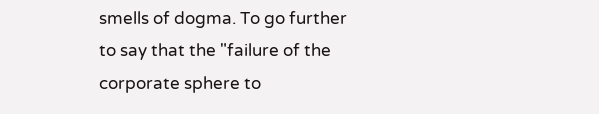smells of dogma. To go further to say that the "failure of the corporate sphere to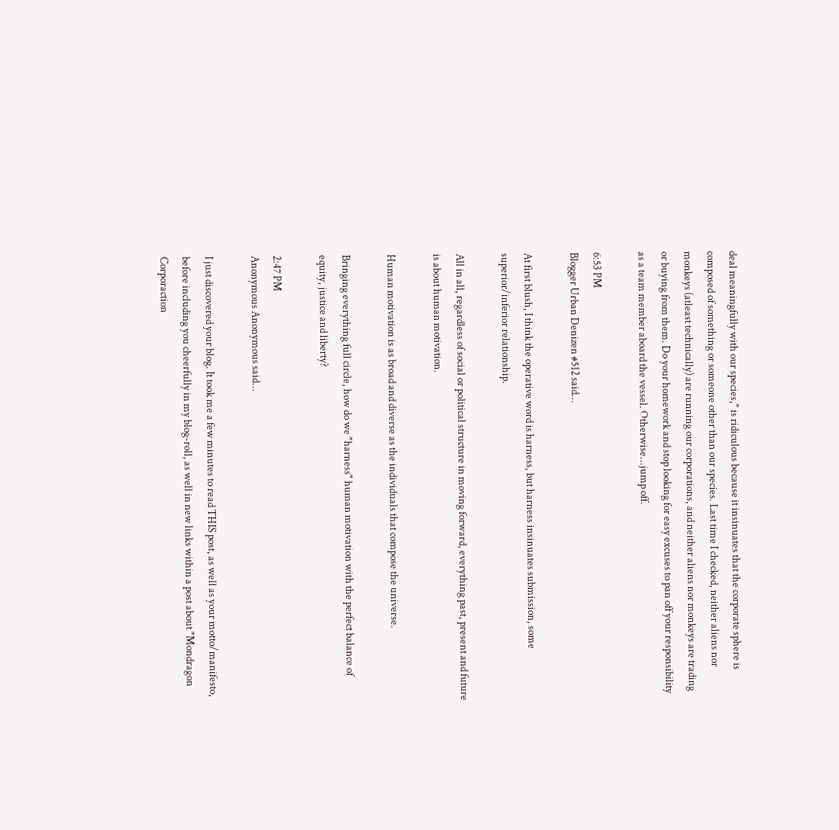deal meaningfully with our species," is ridiculous because it insinuates that the corporate sphere is composed of something or someone other than our species. Last time I checked, neither aliens nor monkeys (atleast technically) are running our corporations, and neither aliens nor monkeys are trading or buying from them. Do your homework and stop looking for easy excuses to pan off your responsibility as a team member aboard the vessel. Otherwise...jump off.

6:53 PM
Blogger Urban Denizen #512 said...

At first blush, I think the operative word is harness, but harness insinuates submission, some superior/inferior relationship.

All in all, regardless of social or political structure in moving forward, everything past, present and future is about human motivation.

Human motivation is as broad and diverse as the individuals that compose the universe.

Bringing everything full circle, how do we "harness" human motivation with the perfect balance of equity, justice and liberty?

2:47 PM
Anonymous Anonymous said...

I just discovered your blog. It took me a few minutes to read THIS post, as well as your motto/manifesto, before including you cheerfully in my blog-roll, as well in new links within a post about "Mondragon Corporaction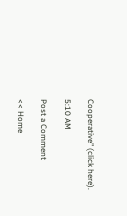Cooperative" (click here).

5:10 AM

Post a Comment

<< Home